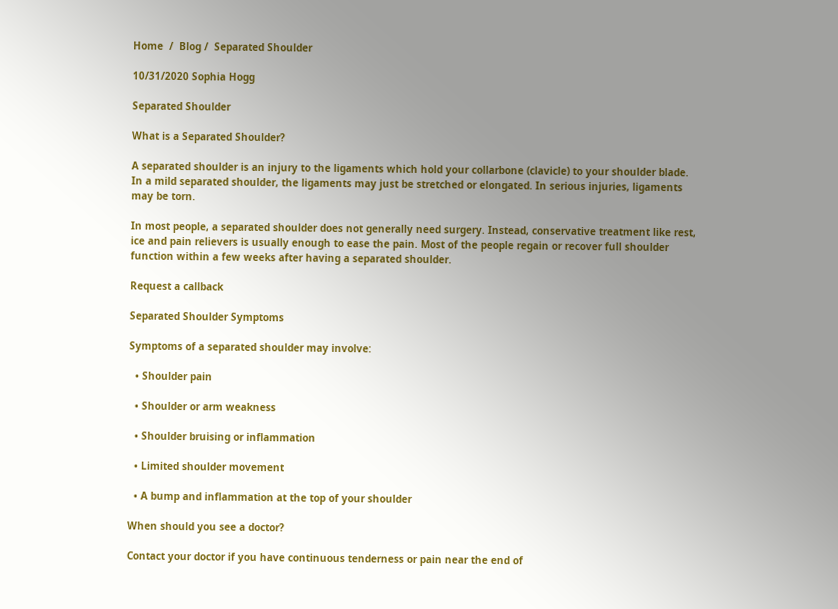Home  /  Blog /  Separated Shoulder

10/31/2020 Sophia Hogg

Separated Shoulder

What is a Separated Shoulder?

A separated shoulder is an injury to the ligaments which hold your collarbone (clavicle) to your shoulder blade. In a mild separated shoulder, the ligaments may just be stretched or elongated. In serious injuries, ligaments may be torn.

In most people, a separated shoulder does not generally need surgery. Instead, conservative treatment like rest, ice and pain relievers is usually enough to ease the pain. Most of the people regain or recover full shoulder function within a few weeks after having a separated shoulder.

Request a callback

Separated Shoulder Symptoms

Symptoms of a separated shoulder may involve:

  • Shoulder pain

  • Shoulder or arm weakness

  • Shoulder bruising or inflammation

  • Limited shoulder movement

  • A bump and inflammation at the top of your shoulder

When should you see a doctor?

Contact your doctor if you have continuous tenderness or pain near the end of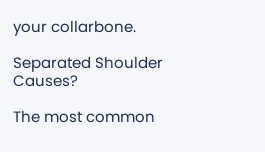your collarbone.

Separated Shoulder Causes?

The most common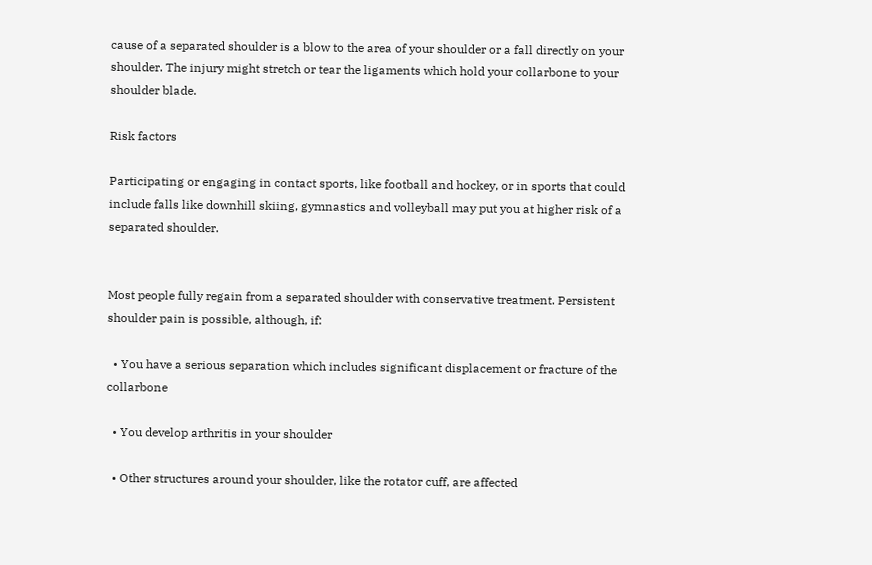cause of a separated shoulder is a blow to the area of your shoulder or a fall directly on your shoulder. The injury might stretch or tear the ligaments which hold your collarbone to your shoulder blade.

Risk factors

Participating or engaging in contact sports, like football and hockey, or in sports that could include falls like downhill skiing, gymnastics and volleyball may put you at higher risk of a separated shoulder.


Most people fully regain from a separated shoulder with conservative treatment. Persistent shoulder pain is possible, although, if:

  • You have a serious separation which includes significant displacement or fracture of the collarbone

  • You develop arthritis in your shoulder

  • Other structures around your shoulder, like the rotator cuff, are affected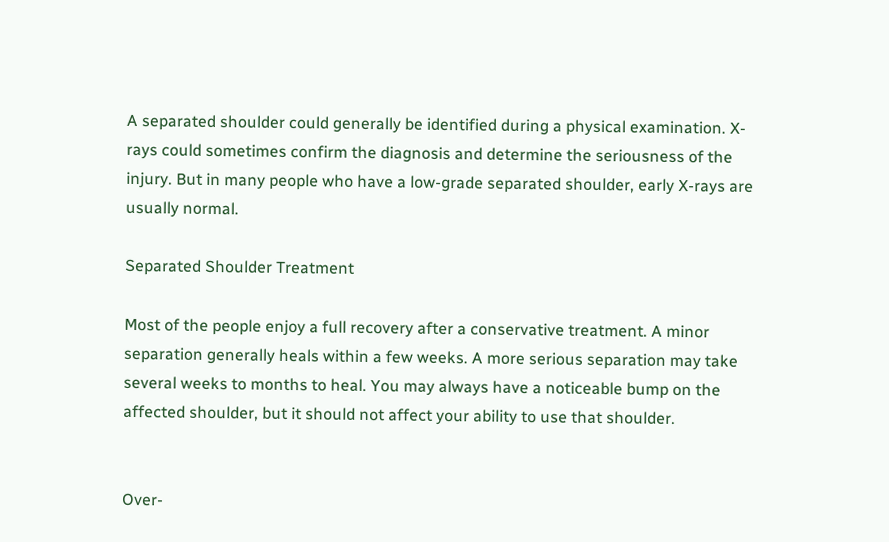A separated shoulder could generally be identified during a physical examination. X-rays could sometimes confirm the diagnosis and determine the seriousness of the injury. But in many people who have a low-grade separated shoulder, early X-rays are usually normal.

Separated Shoulder Treatment

Most of the people enjoy a full recovery after a conservative treatment. A minor separation generally heals within a few weeks. A more serious separation may take several weeks to months to heal. You may always have a noticeable bump on the affected shoulder, but it should not affect your ability to use that shoulder.


Over-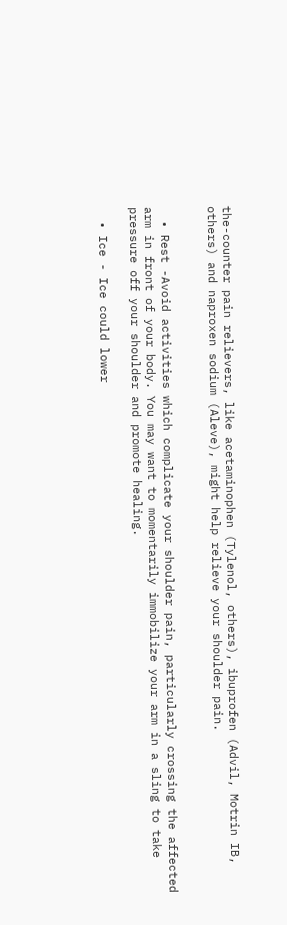the-counter pain relievers, like acetaminophen (Tylenol, others), ibuprofen (Advil, Motrin IB, others) and naproxen sodium (Aleve), might help relieve your shoulder pain.


  • Rest -Avoid activities which complicate your shoulder pain, particularly crossing the affected arm in front of your body. You may want to momentarily immobilize your arm in a sling to take pressure off your shoulder and promote healing.

  • Ice - Ice could lower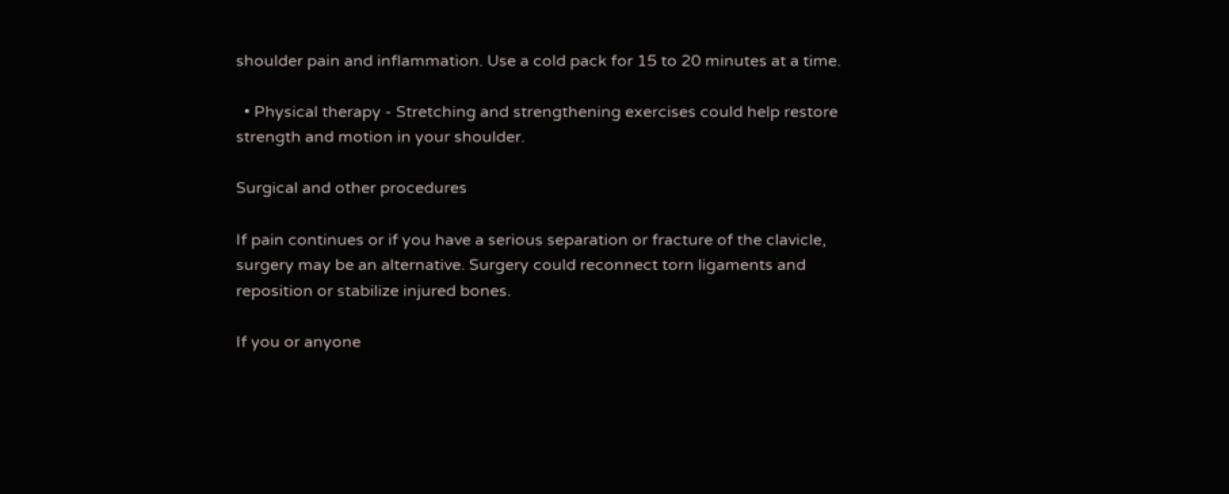shoulder pain and inflammation. Use a cold pack for 15 to 20 minutes at a time.

  • Physical therapy - Stretching and strengthening exercises could help restore strength and motion in your shoulder.

Surgical and other procedures

If pain continues or if you have a serious separation or fracture of the clavicle, surgery may be an alternative. Surgery could reconnect torn ligaments and reposition or stabilize injured bones.

If you or anyone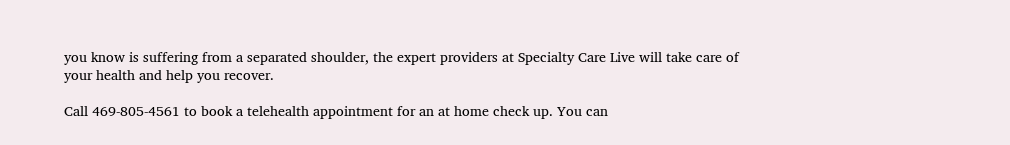you know is suffering from a separated shoulder, the expert providers at Specialty Care Live will take care of your health and help you recover.

Call 469-805-4561 to book a telehealth appointment for an at home check up. You can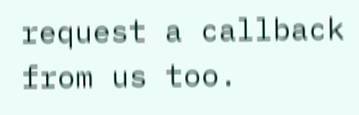request a callback from us too.